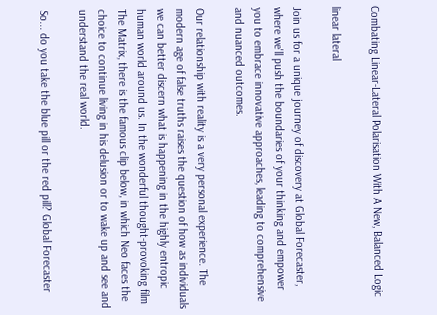Combating Linear-Lateral Polarisation With A New, Balanced Logic

linear lateral

Join us for a unique journey of discovery at Global Forecaster, where we'll push the boundaries of your thinking and empower you to embrace innovative approaches, leading to comprehensive and nuanced outcomes.

Our relationship with reality is a very personal experience. The modern age of false truths raises the question of how as individuals we can better discern what is happening in the highly entropic human world around us. In the wonderful thought-provoking film The Matrix, there is the famous clip below, in which Neo faces the choice to continue living in his delusion or to wake up and see and understand the real world.

So... do you take the blue pill or the red pill? Global Forecaster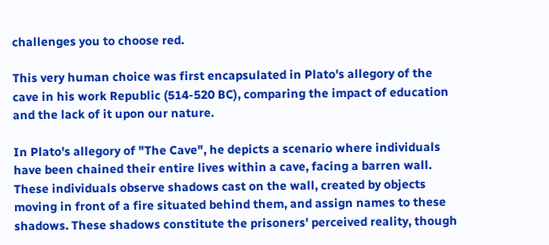challenges you to choose red.

This very human choice was first encapsulated in Plato's allegory of the cave in his work Republic (514-520 BC), comparing the impact of education and the lack of it upon our nature.

In Plato's allegory of "The Cave", he depicts a scenario where individuals have been chained their entire lives within a cave, facing a barren wall. These individuals observe shadows cast on the wall, created by objects moving in front of a fire situated behind them, and assign names to these shadows. These shadows constitute the prisoners' perceived reality, though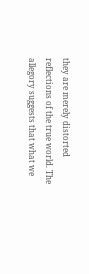they are merely distorted reflections of the true world. The allegory suggests that what we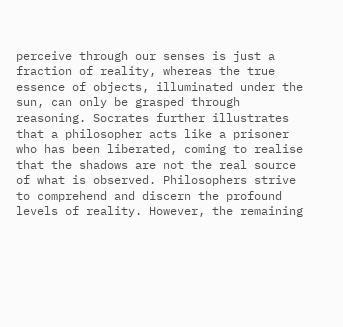perceive through our senses is just a fraction of reality, whereas the true essence of objects, illuminated under the sun, can only be grasped through reasoning. Socrates further illustrates that a philosopher acts like a prisoner who has been liberated, coming to realise that the shadows are not the real source of what is observed. Philosophers strive to comprehend and discern the profound levels of reality. However, the remaining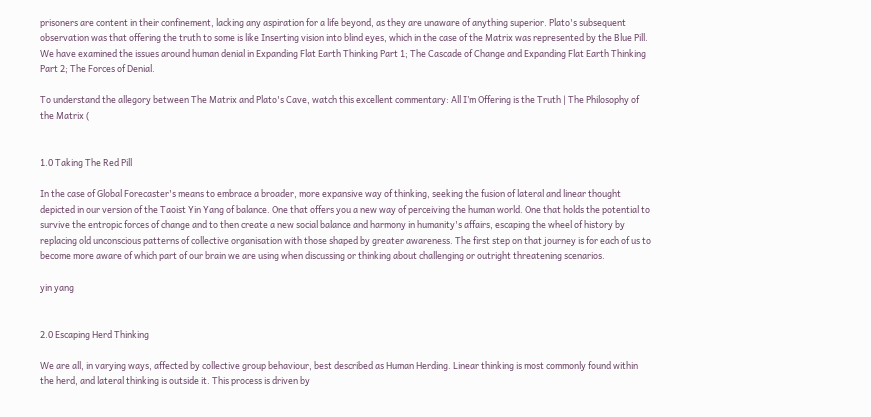prisoners are content in their confinement, lacking any aspiration for a life beyond, as they are unaware of anything superior. Plato's subsequent observation was that offering the truth to some is like Inserting vision into blind eyes, which in the case of the Matrix was represented by the Blue Pill. We have examined the issues around human denial in Expanding Flat Earth Thinking Part 1; The Cascade of Change and Expanding Flat Earth Thinking Part 2; The Forces of Denial.

To understand the allegory between The Matrix and Plato's Cave, watch this excellent commentary: All I’m Offering is the Truth | The Philosophy of the Matrix (


1.0 Taking The Red Pill

In the case of Global Forecaster's means to embrace a broader, more expansive way of thinking, seeking the fusion of lateral and linear thought depicted in our version of the Taoist Yin Yang of balance. One that offers you a new way of perceiving the human world. One that holds the potential to survive the entropic forces of change and to then create a new social balance and harmony in humanity's affairs, escaping the wheel of history by replacing old unconscious patterns of collective organisation with those shaped by greater awareness. The first step on that journey is for each of us to become more aware of which part of our brain we are using when discussing or thinking about challenging or outright threatening scenarios.

yin yang


2.0 Escaping Herd Thinking

We are all, in varying ways, affected by collective group behaviour, best described as Human Herding. Linear thinking is most commonly found within the herd, and lateral thinking is outside it. This process is driven by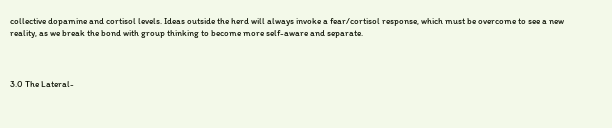collective dopamine and cortisol levels. Ideas outside the herd will always invoke a fear/cortisol response, which must be overcome to see a new reality, as we break the bond with group thinking to become more self-aware and separate.



3.0 The Lateral-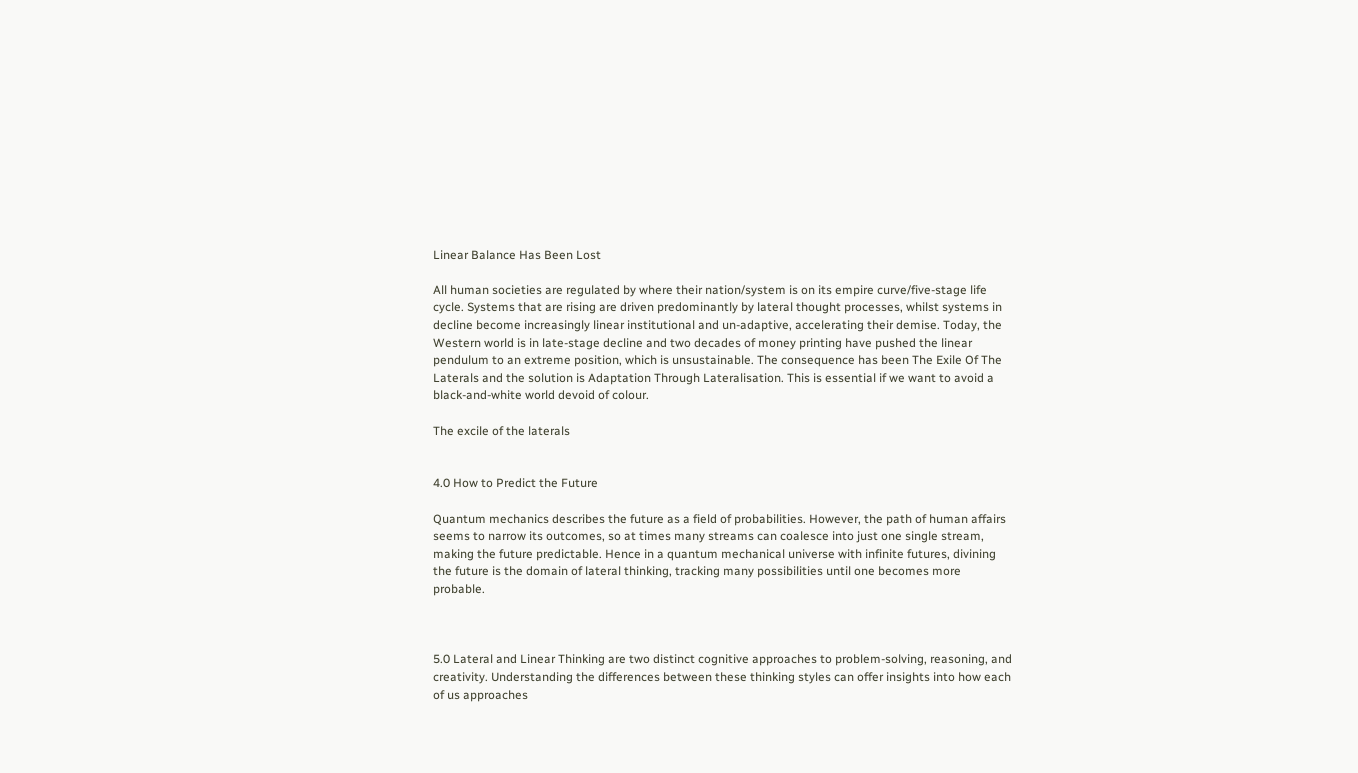Linear Balance Has Been Lost

All human societies are regulated by where their nation/system is on its empire curve/five-stage life cycle. Systems that are rising are driven predominantly by lateral thought processes, whilst systems in decline become increasingly linear institutional and un-adaptive, accelerating their demise. Today, the Western world is in late-stage decline and two decades of money printing have pushed the linear pendulum to an extreme position, which is unsustainable. The consequence has been The Exile Of The Laterals and the solution is Adaptation Through Lateralisation. This is essential if we want to avoid a black-and-white world devoid of colour.

The excile of the laterals


4.0 How to Predict the Future

Quantum mechanics describes the future as a field of probabilities. However, the path of human affairs seems to narrow its outcomes, so at times many streams can coalesce into just one single stream, making the future predictable. Hence in a quantum mechanical universe with infinite futures, divining the future is the domain of lateral thinking, tracking many possibilities until one becomes more probable.



5.0 Lateral and Linear Thinking are two distinct cognitive approaches to problem-solving, reasoning, and creativity. Understanding the differences between these thinking styles can offer insights into how each of us approaches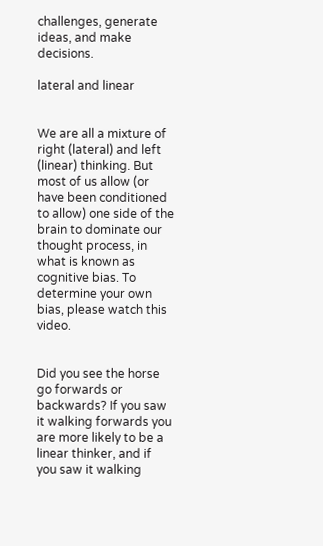challenges, generate ideas, and make decisions.

lateral and linear


We are all a mixture of right (lateral) and left (linear) thinking. But most of us allow (or have been conditioned to allow) one side of the brain to dominate our thought process, in what is known as cognitive bias. To determine your own bias, please watch this video.


Did you see the horse go forwards or backwards? If you saw it walking forwards you are more likely to be a linear thinker, and if you saw it walking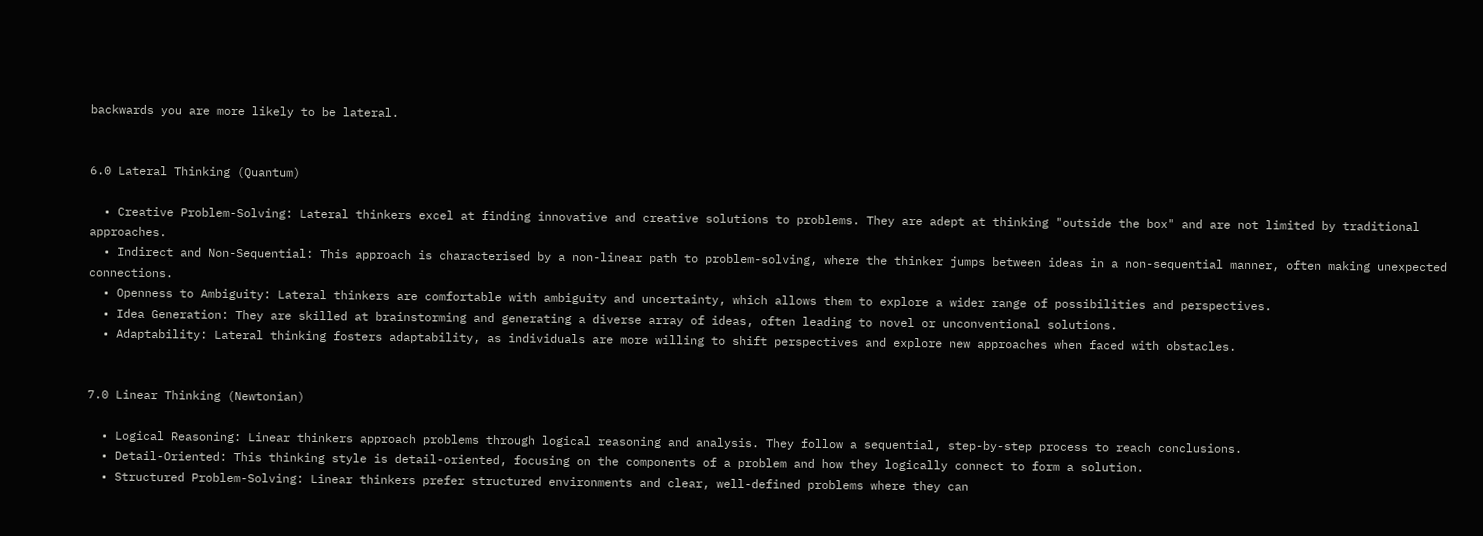backwards you are more likely to be lateral.


6.0 Lateral Thinking (Quantum)

  • Creative Problem-Solving: Lateral thinkers excel at finding innovative and creative solutions to problems. They are adept at thinking "outside the box" and are not limited by traditional approaches.
  • Indirect and Non-Sequential: This approach is characterised by a non-linear path to problem-solving, where the thinker jumps between ideas in a non-sequential manner, often making unexpected connections.
  • Openness to Ambiguity: Lateral thinkers are comfortable with ambiguity and uncertainty, which allows them to explore a wider range of possibilities and perspectives.
  • Idea Generation: They are skilled at brainstorming and generating a diverse array of ideas, often leading to novel or unconventional solutions.
  • Adaptability: Lateral thinking fosters adaptability, as individuals are more willing to shift perspectives and explore new approaches when faced with obstacles.


7.0 Linear Thinking (Newtonian)

  • Logical Reasoning: Linear thinkers approach problems through logical reasoning and analysis. They follow a sequential, step-by-step process to reach conclusions.
  • Detail-Oriented: This thinking style is detail-oriented, focusing on the components of a problem and how they logically connect to form a solution.
  • Structured Problem-Solving: Linear thinkers prefer structured environments and clear, well-defined problems where they can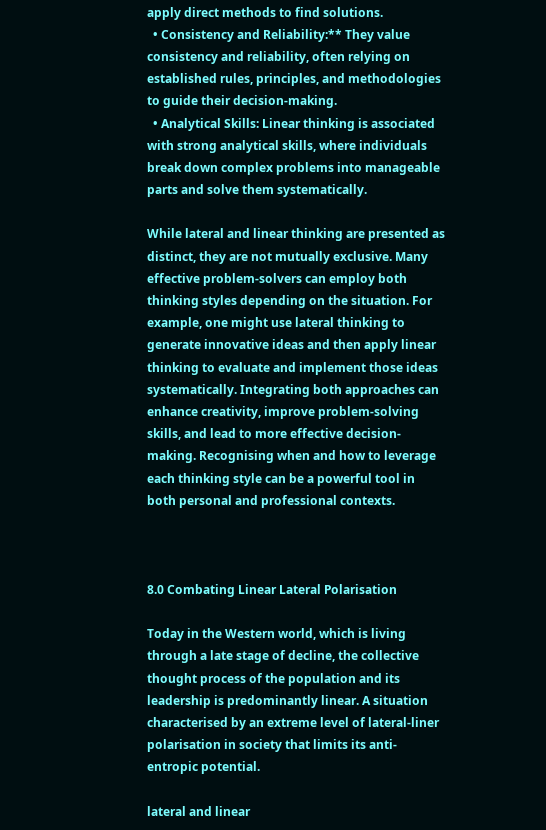apply direct methods to find solutions.
  • Consistency and Reliability:** They value consistency and reliability, often relying on established rules, principles, and methodologies to guide their decision-making.
  • Analytical Skills: Linear thinking is associated with strong analytical skills, where individuals break down complex problems into manageable parts and solve them systematically.

While lateral and linear thinking are presented as distinct, they are not mutually exclusive. Many effective problem-solvers can employ both thinking styles depending on the situation. For example, one might use lateral thinking to generate innovative ideas and then apply linear thinking to evaluate and implement those ideas systematically. Integrating both approaches can enhance creativity, improve problem-solving skills, and lead to more effective decision-making. Recognising when and how to leverage each thinking style can be a powerful tool in both personal and professional contexts.



8.0 Combating Linear Lateral Polarisation

Today in the Western world, which is living through a late stage of decline, the collective thought process of the population and its leadership is predominantly linear. A situation characterised by an extreme level of lateral-liner polarisation in society that limits its anti-entropic potential.

lateral and linear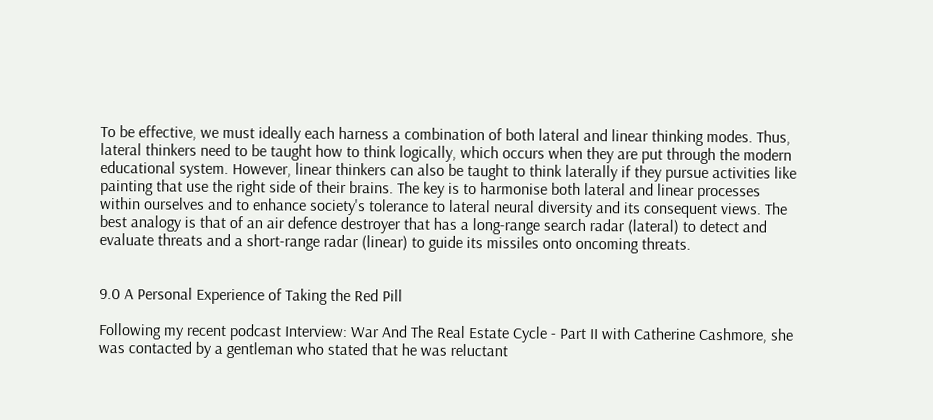To be effective, we must ideally each harness a combination of both lateral and linear thinking modes. Thus, lateral thinkers need to be taught how to think logically, which occurs when they are put through the modern educational system. However, linear thinkers can also be taught to think laterally if they pursue activities like painting that use the right side of their brains. The key is to harmonise both lateral and linear processes within ourselves and to enhance society's tolerance to lateral neural diversity and its consequent views. The best analogy is that of an air defence destroyer that has a long-range search radar (lateral) to detect and evaluate threats and a short-range radar (linear) to guide its missiles onto oncoming threats.


9.0 A Personal Experience of Taking the Red Pill

Following my recent podcast Interview: War And The Real Estate Cycle - Part II with Catherine Cashmore, she was contacted by a gentleman who stated that he was reluctant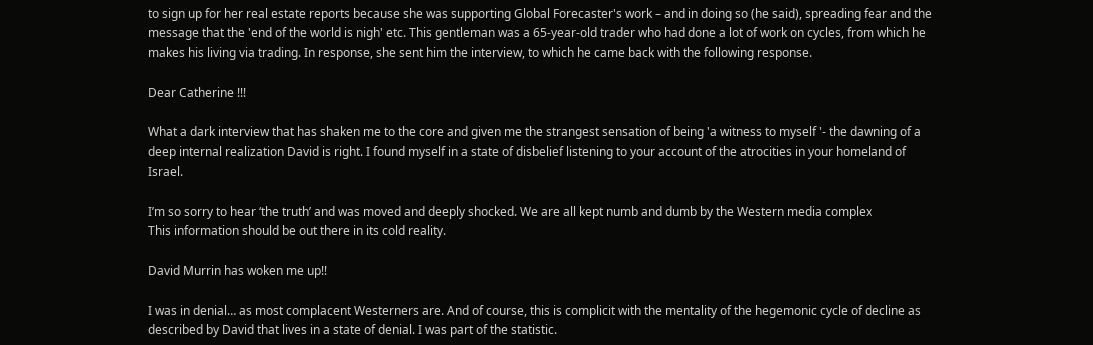to sign up for her real estate reports because she was supporting Global Forecaster's work – and in doing so (he said), spreading fear and the message that the 'end of the world is nigh' etc. This gentleman was a 65-year-old trader who had done a lot of work on cycles, from which he makes his living via trading. In response, she sent him the interview, to which he came back with the following response.

Dear Catherine !!!

What a dark interview that has shaken me to the core and given me the strangest sensation of being 'a witness to myself '- the dawning of a deep internal realization David is right. I found myself in a state of disbelief listening to your account of the atrocities in your homeland of Israel.

I’m so sorry to hear ‘the truth’ and was moved and deeply shocked. We are all kept numb and dumb by the Western media complex
This information should be out there in its cold reality.

David Murrin has woken me up!!

I was in denial… as most complacent Westerners are. And of course, this is complicit with the mentality of the hegemonic cycle of decline as described by David that lives in a state of denial. I was part of the statistic.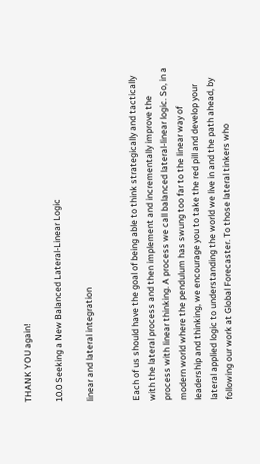THANK YOU again!

10.0 Seeking a New Balanced Lateral-Linear Logic

linear and lateral integration


Each of us should have the goal of being able to think strategically and tactically with the lateral process and then implement and incrementally improve the process with linear thinking. A process we call balanced lateral-linear logic. So, in a modern world where the pendulum has swung too far to the linear way of leadership and thinking, we encourage you to take the red pill and develop your lateral applied logic to understanding the world we live in and the path ahead, by following our work at Global Forecaster. To those lateral tinkers who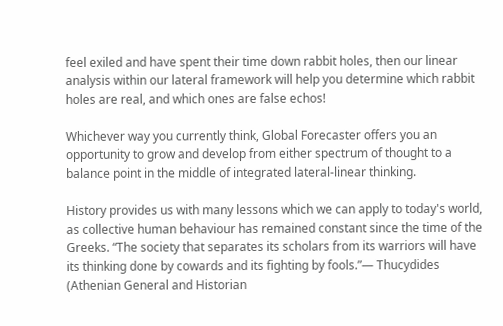feel exiled and have spent their time down rabbit holes, then our linear analysis within our lateral framework will help you determine which rabbit holes are real, and which ones are false echos!

Whichever way you currently think, Global Forecaster offers you an opportunity to grow and develop from either spectrum of thought to a balance point in the middle of integrated lateral-linear thinking.

History provides us with many lessons which we can apply to today's world, as collective human behaviour has remained constant since the time of the Greeks. “The society that separates its scholars from its warriors will have its thinking done by cowards and its fighting by fools.”― Thucydides (Athenian General and Historian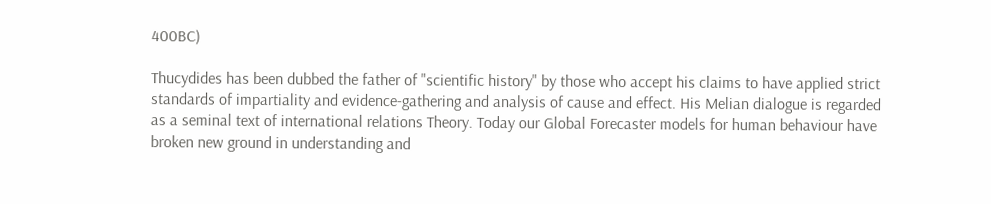400BC)

Thucydides has been dubbed the father of "scientific history" by those who accept his claims to have applied strict standards of impartiality and evidence-gathering and analysis of cause and effect. His Melian dialogue is regarded as a seminal text of international relations Theory. Today our Global Forecaster models for human behaviour have broken new ground in understanding and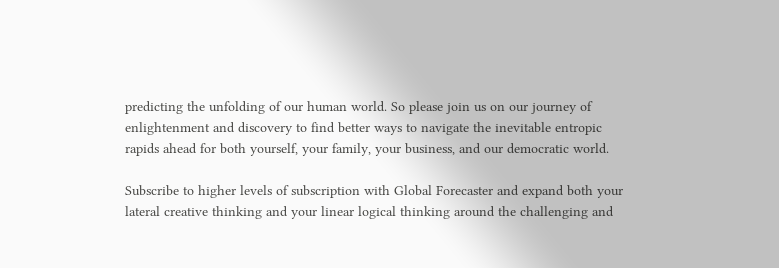predicting the unfolding of our human world. So please join us on our journey of enlightenment and discovery to find better ways to navigate the inevitable entropic rapids ahead for both yourself, your family, your business, and our democratic world.

Subscribe to higher levels of subscription with Global Forecaster and expand both your lateral creative thinking and your linear logical thinking around the challenging and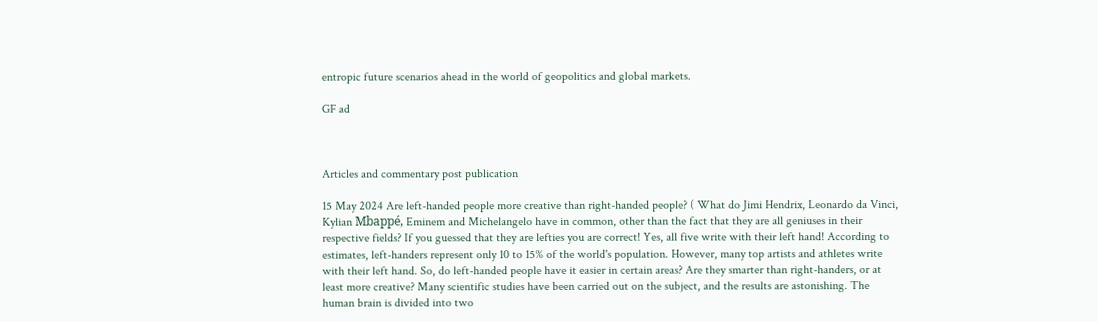entropic future scenarios ahead in the world of geopolitics and global markets.

GF ad



Articles and commentary post publication

15 May 2024 Are left-handed people more creative than right-handed people? ( What do Jimi Hendrix, Leonardo da Vinci, Kylian Mbappé, Eminem and Michelangelo have in common, other than the fact that they are all geniuses in their respective fields? If you guessed that they are lefties you are correct! Yes, all five write with their left hand! According to estimates, left-handers represent only 10 to 15% of the world's population. However, many top artists and athletes write with their left hand. So, do left-handed people have it easier in certain areas? Are they smarter than right-handers, or at least more creative? Many scientific studies have been carried out on the subject, and the results are astonishing. The human brain is divided into two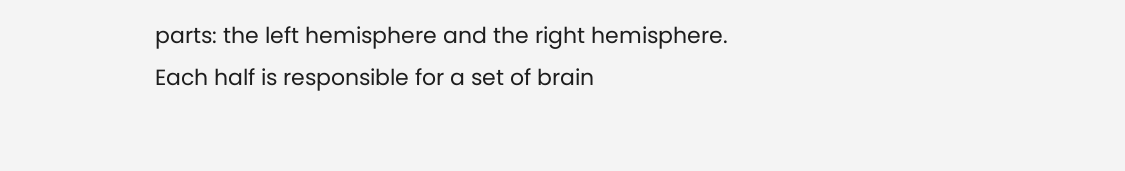parts: the left hemisphere and the right hemisphere. Each half is responsible for a set of brain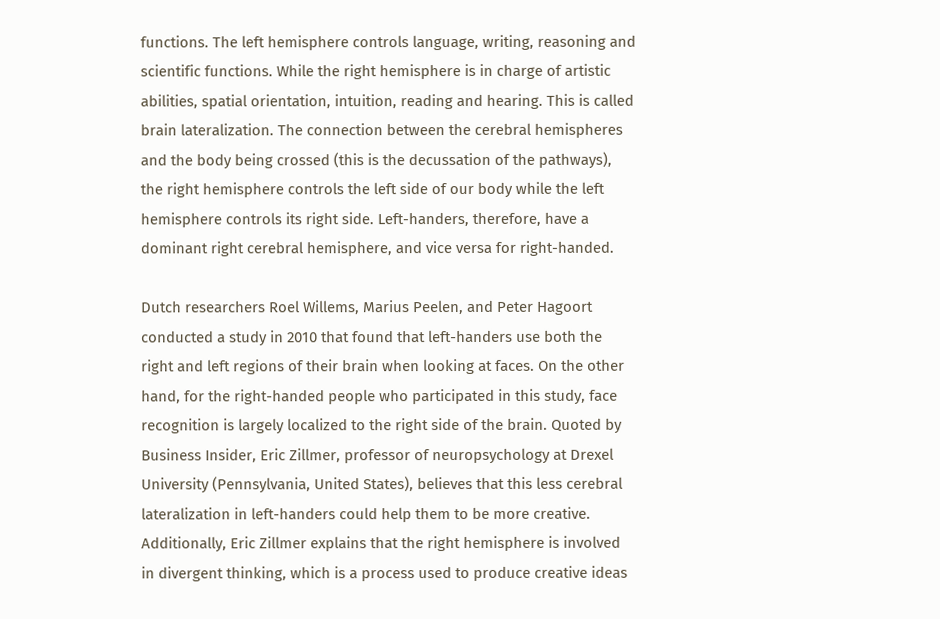functions. The left hemisphere controls language, writing, reasoning and scientific functions. While the right hemisphere is in charge of artistic abilities, spatial orientation, intuition, reading and hearing. This is called brain lateralization. The connection between the cerebral hemispheres and the body being crossed (this is the decussation of the pathways), the right hemisphere controls the left side of our body while the left hemisphere controls its right side. Left-handers, therefore, have a dominant right cerebral hemisphere, and vice versa for right-handed.

Dutch researchers Roel Willems, Marius Peelen, and Peter Hagoort conducted a study in 2010 that found that left-handers use both the right and left regions of their brain when looking at faces. On the other hand, for the right-handed people who participated in this study, face recognition is largely localized to the right side of the brain. Quoted by Business Insider, Eric Zillmer, professor of neuropsychology at Drexel University (Pennsylvania, United States), believes that this less cerebral lateralization in left-handers could help them to be more creative. Additionally, Eric Zillmer explains that the right hemisphere is involved in divergent thinking, which is a process used to produce creative ideas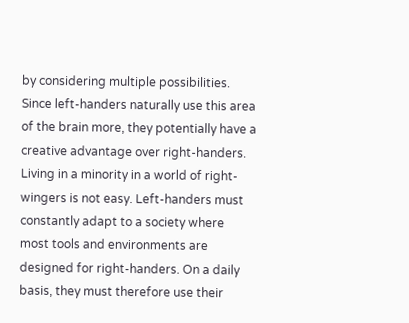by considering multiple possibilities. Since left-handers naturally use this area of the brain more, they potentially have a creative advantage over right-handers. Living in a minority in a world of right-wingers is not easy. Left-handers must constantly adapt to a society where most tools and environments are designed for right-handers. On a daily basis, they must therefore use their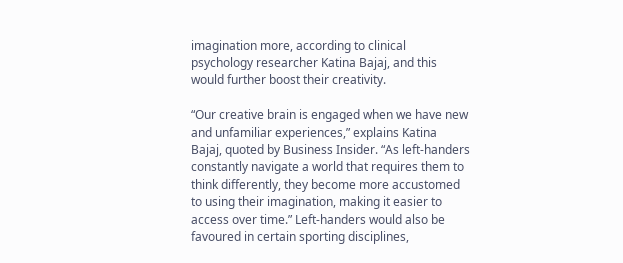imagination more, according to clinical psychology researcher Katina Bajaj, and this would further boost their creativity.

“Our creative brain is engaged when we have new and unfamiliar experiences,” explains Katina Bajaj, quoted by Business Insider. “As left-handers constantly navigate a world that requires them to think differently, they become more accustomed to using their imagination, making it easier to access over time.” Left-handers would also be favoured in certain sporting disciplines,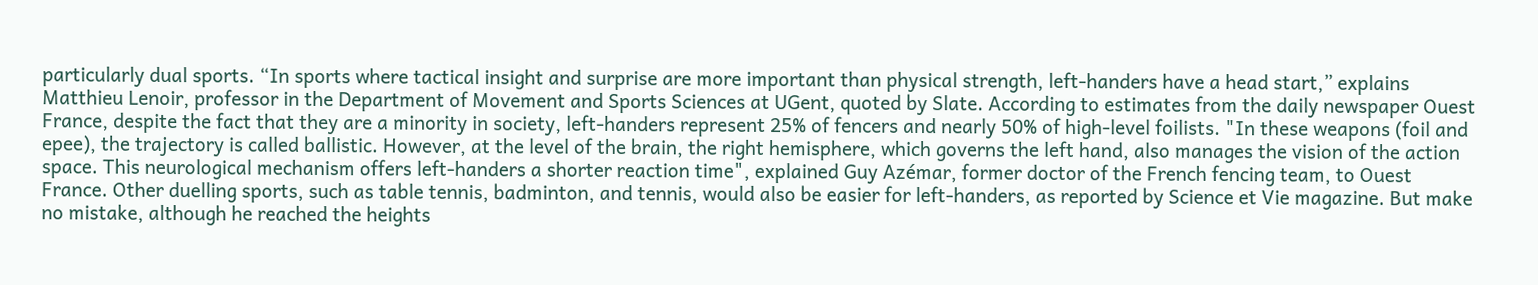particularly dual sports. “In sports where tactical insight and surprise are more important than physical strength, left-handers have a head start,” explains Matthieu Lenoir, professor in the Department of Movement and Sports Sciences at UGent, quoted by Slate. According to estimates from the daily newspaper Ouest France, despite the fact that they are a minority in society, left-handers represent 25% of fencers and nearly 50% of high-level foilists. "In these weapons (foil and epee), the trajectory is called ballistic. However, at the level of the brain, the right hemisphere, which governs the left hand, also manages the vision of the action space. This neurological mechanism offers left-handers a shorter reaction time", explained Guy Azémar, former doctor of the French fencing team, to Ouest France. Other duelling sports, such as table tennis, badminton, and tennis, would also be easier for left-handers, as reported by Science et Vie magazine. But make no mistake, although he reached the heights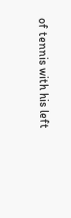of tennis with his left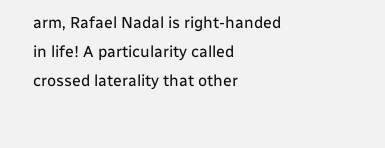arm, Rafael Nadal is right-handed in life! A particularity called crossed laterality that other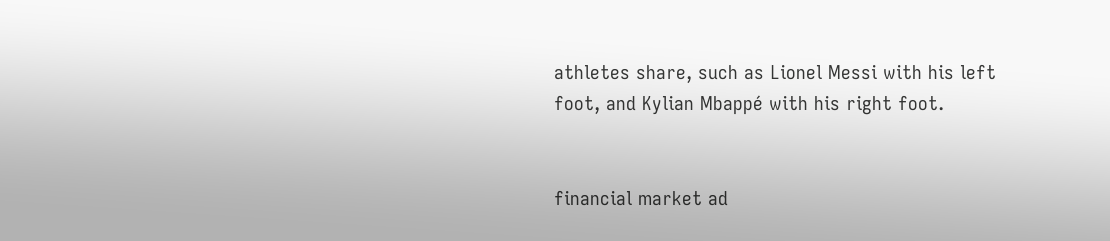athletes share, such as Lionel Messi with his left foot, and Kylian Mbappé with his right foot.


financial market ad